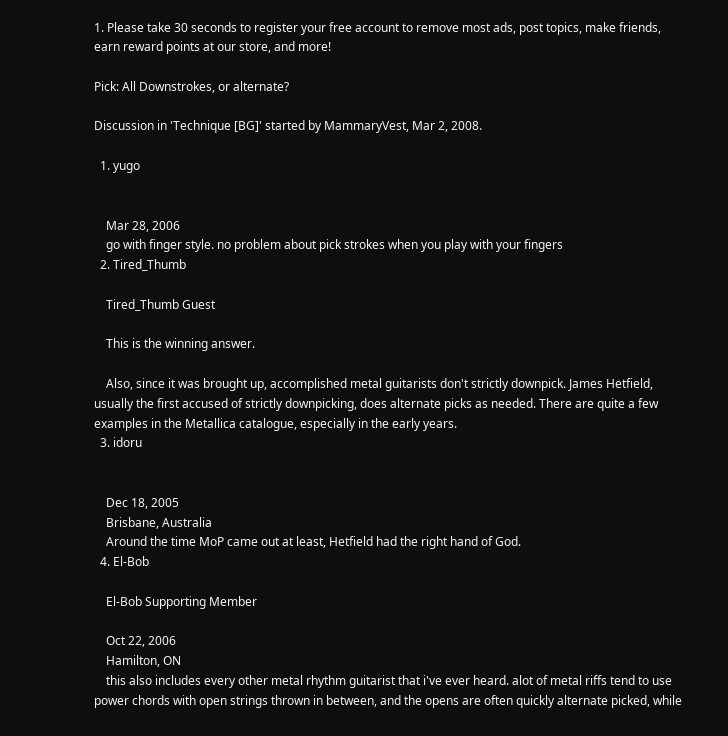1. Please take 30 seconds to register your free account to remove most ads, post topics, make friends, earn reward points at our store, and more!

Pick: All Downstrokes, or alternate?

Discussion in 'Technique [BG]' started by MammaryVest, Mar 2, 2008.

  1. yugo


    Mar 28, 2006
    go with finger style. no problem about pick strokes when you play with your fingers
  2. Tired_Thumb

    Tired_Thumb Guest

    This is the winning answer.

    Also, since it was brought up, accomplished metal guitarists don't strictly downpick. James Hetfield, usually the first accused of strictly downpicking, does alternate picks as needed. There are quite a few examples in the Metallica catalogue, especially in the early years.
  3. idoru


    Dec 18, 2005
    Brisbane, Australia
    Around the time MoP came out at least, Hetfield had the right hand of God.
  4. El-Bob

    El-Bob Supporting Member

    Oct 22, 2006
    Hamilton, ON
    this also includes every other metal rhythm guitarist that i've ever heard. alot of metal riffs tend to use power chords with open strings thrown in between, and the opens are often quickly alternate picked, while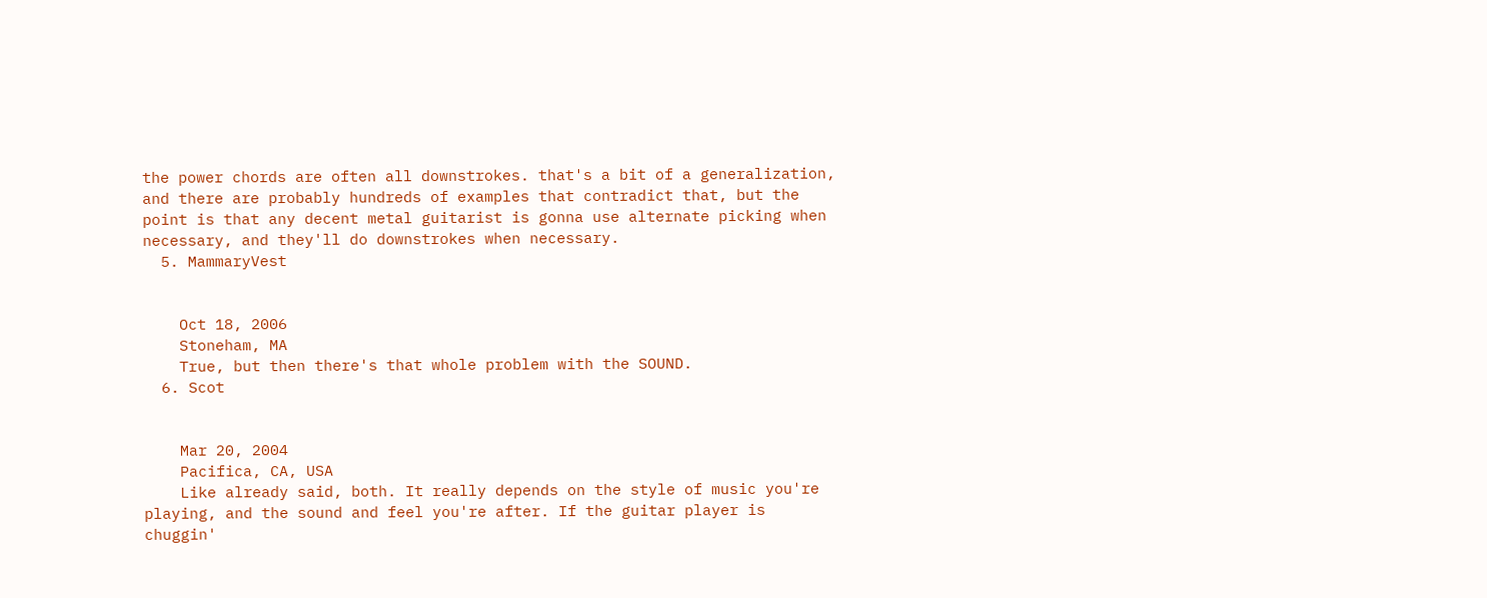the power chords are often all downstrokes. that's a bit of a generalization, and there are probably hundreds of examples that contradict that, but the point is that any decent metal guitarist is gonna use alternate picking when necessary, and they'll do downstrokes when necessary.
  5. MammaryVest


    Oct 18, 2006
    Stoneham, MA
    True, but then there's that whole problem with the SOUND.
  6. Scot


    Mar 20, 2004
    Pacifica, CA, USA
    Like already said, both. It really depends on the style of music you're playing, and the sound and feel you're after. If the guitar player is chuggin'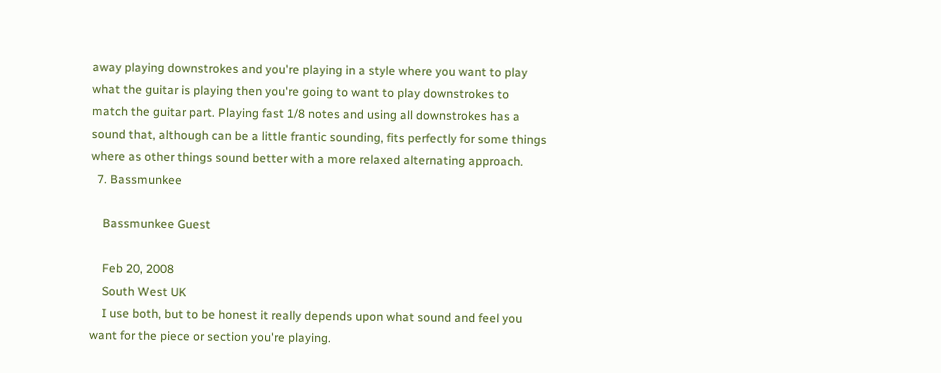away playing downstrokes and you're playing in a style where you want to play what the guitar is playing then you're going to want to play downstrokes to match the guitar part. Playing fast 1/8 notes and using all downstrokes has a sound that, although can be a little frantic sounding, fits perfectly for some things where as other things sound better with a more relaxed alternating approach.
  7. Bassmunkee

    Bassmunkee Guest

    Feb 20, 2008
    South West UK
    I use both, but to be honest it really depends upon what sound and feel you want for the piece or section you're playing.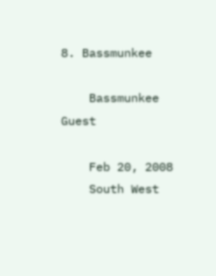8. Bassmunkee

    Bassmunkee Guest

    Feb 20, 2008
    South West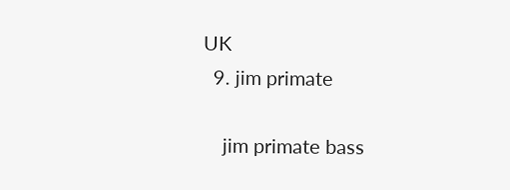UK
  9. jim primate

    jim primate bass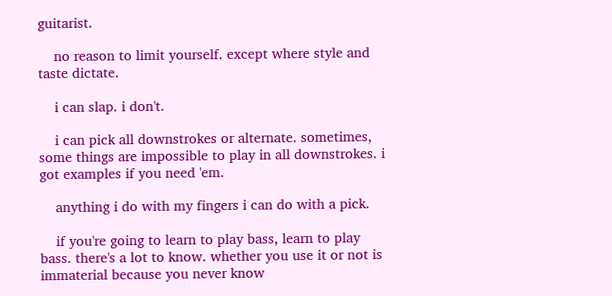guitarist.

    no reason to limit yourself. except where style and taste dictate.

    i can slap. i don't.

    i can pick all downstrokes or alternate. sometimes, some things are impossible to play in all downstrokes. i got examples if you need 'em.

    anything i do with my fingers i can do with a pick.

    if you're going to learn to play bass, learn to play bass. there's a lot to know. whether you use it or not is immaterial because you never know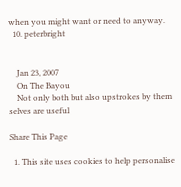when you might want or need to anyway.
  10. peterbright


    Jan 23, 2007
    On The Bayou
    Not only both but also upstrokes by them selves are useful

Share This Page

  1. This site uses cookies to help personalise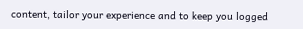content, tailor your experience and to keep you logged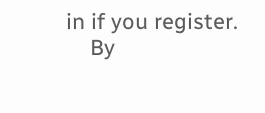in if you register.
    By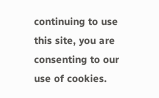continuing to use this site, you are consenting to our use of cookies.